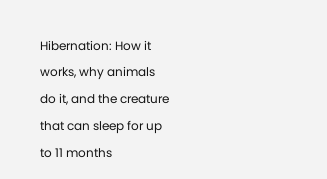Hibernation: How it works, why animals do it, and the creature that can sleep for up to 11 months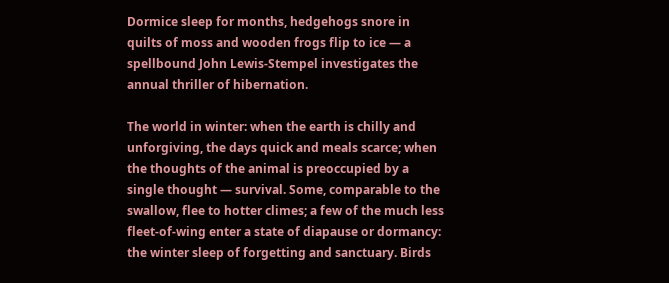Dormice sleep for months, hedgehogs snore in quilts of moss and wooden frogs flip to ice — a spellbound John Lewis-Stempel investigates the annual thriller of hibernation.

The world in winter: when the earth is chilly and unforgiving, the days quick and meals scarce; when the thoughts of the animal is preoccupied by a single thought — survival. Some, comparable to the swallow, flee to hotter climes; a few of the much less fleet-of-wing enter a state of diapause or dormancy: the winter sleep of forgetting and sanctuary. Birds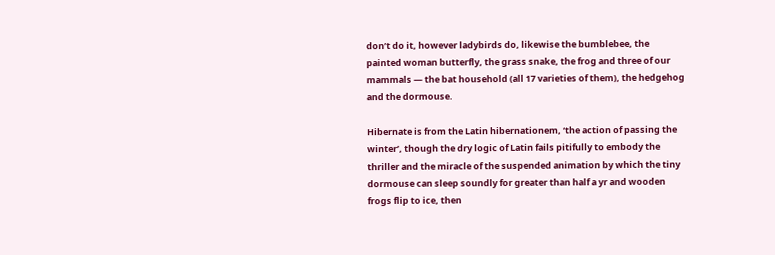don’t do it, however ladybirds do, likewise the bumblebee, the painted woman butterfly, the grass snake, the frog and three of our mammals — the bat household (all 17 varieties of them), the hedgehog and the dormouse.

Hibernate is from the Latin hibernationem, ‘the action of passing the winter’, though the dry logic of Latin fails pitifully to embody the thriller and the miracle of the suspended animation by which the tiny dormouse can sleep soundly for greater than half a yr and wooden frogs flip to ice, then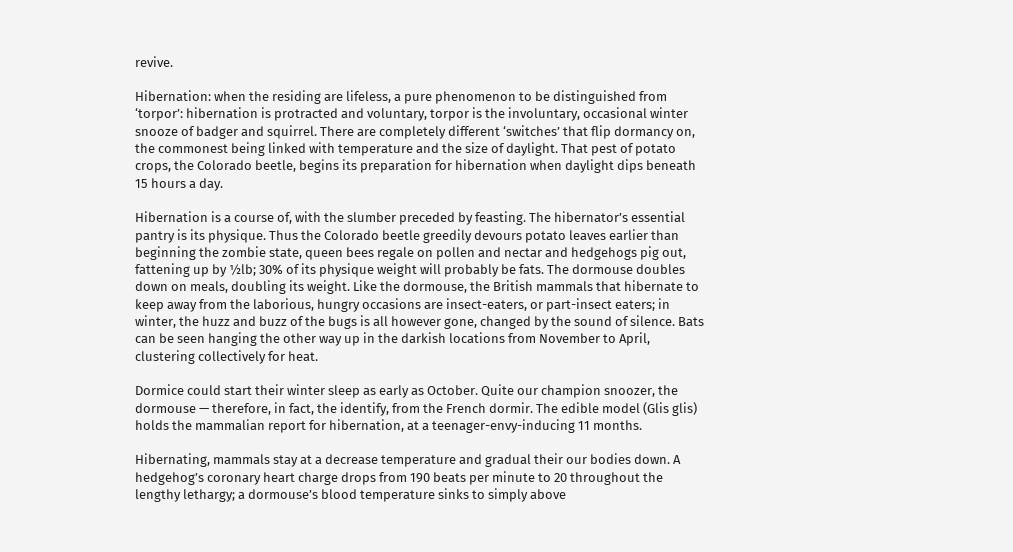revive.

Hibernation: when the residing are lifeless, a pure phenomenon to be distinguished from ‘torpor’: hibernation is protracted and voluntary, torpor is the involuntary, occasional winter snooze of badger and squirrel. There are completely different ‘switches’ that flip dormancy on, the commonest being linked with temperature and the size of daylight. That pest of potato crops, the Colorado beetle, begins its preparation for hibernation when daylight dips beneath 15 hours a day.

Hibernation is a course of, with the slumber preceded by feasting. The hibernator’s essential pantry is its physique. Thus the Colorado beetle greedily devours potato leaves earlier than beginning the zombie state, queen bees regale on pollen and nectar and hedgehogs pig out, fattening up by ½lb; 30% of its physique weight will probably be fats. The dormouse doubles down on meals, doubling its weight. Like the dormouse, the British mammals that hibernate to keep away from the laborious, hungry occasions are insect-eaters, or part-insect eaters; in winter, the huzz and buzz of the bugs is all however gone, changed by the sound of silence. Bats can be seen hanging the other way up in the darkish locations from November to April, clustering collectively for heat.

Dormice could start their winter sleep as early as October. Quite our champion snoozer, the dormouse — therefore, in fact, the identify, from the French dormir. The edible model (Glis glis) holds the mammalian report for hibernation, at a teenager-envy-inducing 11 months.

Hibernating, mammals stay at a decrease temperature and gradual their our bodies down. A hedgehog’s coronary heart charge drops from 190 beats per minute to 20 throughout the lengthy lethargy; a dormouse’s blood temperature sinks to simply above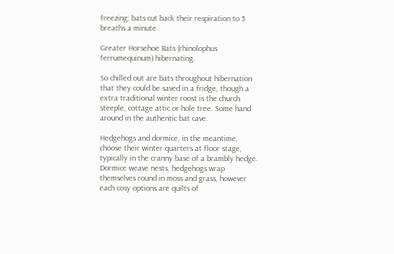freezing; bats cut back their respiration to 5 breaths a minute.

Greater Horsehoe Bats (rhinolophus ferrumequinum) hibernating.

So chilled out are bats throughout hibernation that they could be saved in a fridge, though a extra traditional winter roost is the church steeple, cottage attic or hole tree. Some hand around in the authentic bat cave.

Hedgehogs and dormice, in the meantime, choose their winter quarters at floor stage, typically in the cranny base of a brambly hedge. Dormice weave nests, hedgehogs wrap themselves round in moss and grass, however each cosy options are quilts of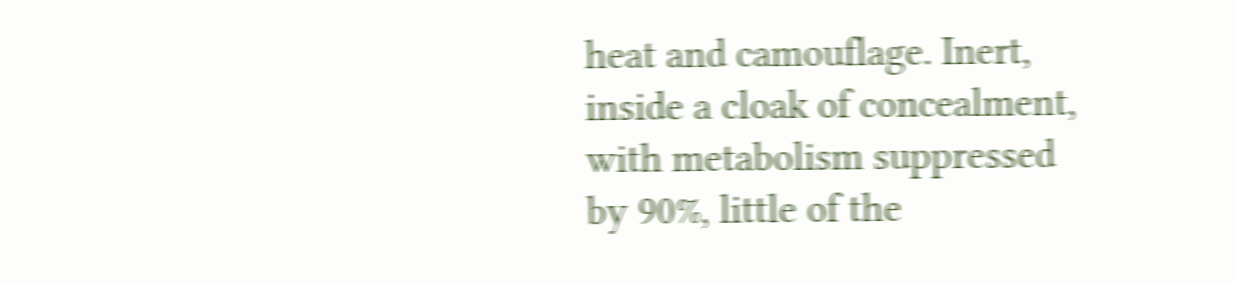heat and camouflage. Inert, inside a cloak of concealment, with metabolism suppressed by 90%, little of the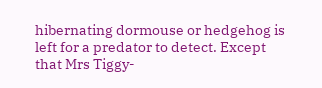hibernating dormouse or hedgehog is left for a predator to detect. Except that Mrs Tiggy-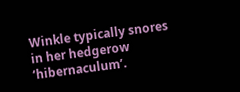Winkle typically snores in her hedgerow ‘hibernaculum’.